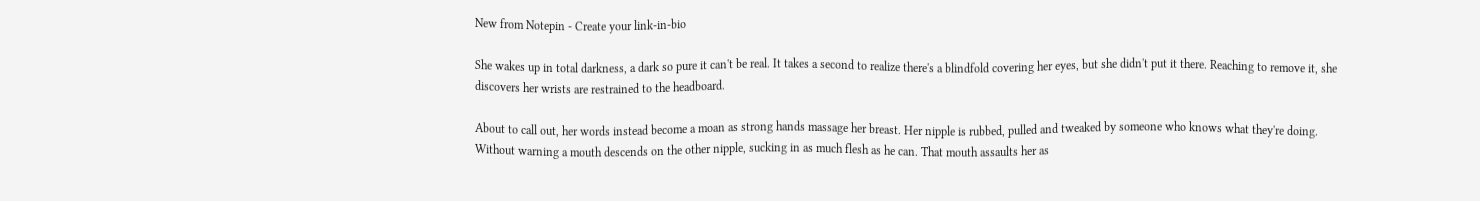New from Notepin - Create your link-in-bio

She wakes up in total darkness, a dark so pure it can't be real. It takes a second to realize there's a blindfold covering her eyes, but she didn't put it there. Reaching to remove it, she discovers her wrists are restrained to the headboard.

About to call out, her words instead become a moan as strong hands massage her breast. Her nipple is rubbed, pulled and tweaked by someone who knows what they're doing. Without warning a mouth descends on the other nipple, sucking in as much flesh as he can. That mouth assaults her as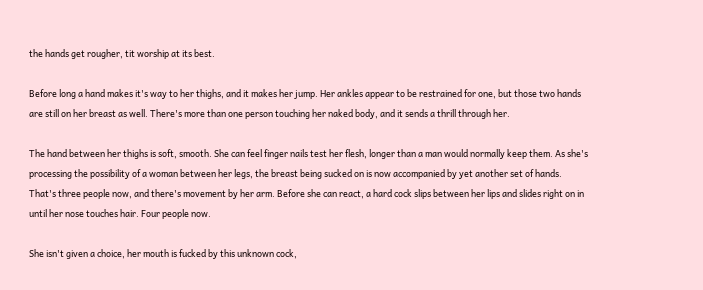the hands get rougher, tit worship at its best.

Before long a hand makes it's way to her thighs, and it makes her jump. Her ankles appear to be restrained for one, but those two hands are still on her breast as well. There's more than one person touching her naked body, and it sends a thrill through her.

The hand between her thighs is soft, smooth. She can feel finger nails test her flesh, longer than a man would normally keep them. As she's processing the possibility of a woman between her legs, the breast being sucked on is now accompanied by yet another set of hands. That's three people now, and there's movement by her arm. Before she can react, a hard cock slips between her lips and slides right on in until her nose touches hair. Four people now.

She isn't given a choice, her mouth is fucked by this unknown cock,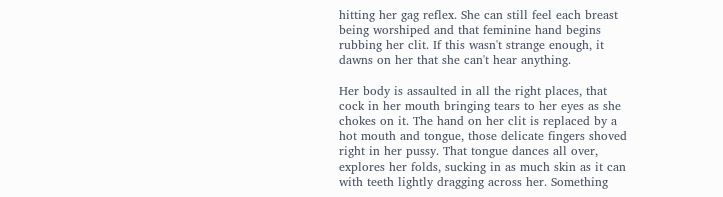hitting her gag reflex. She can still feel each breast being worshiped and that feminine hand begins rubbing her clit. If this wasn't strange enough, it dawns on her that she can't hear anything.

Her body is assaulted in all the right places, that cock in her mouth bringing tears to her eyes as she chokes on it. The hand on her clit is replaced by a hot mouth and tongue, those delicate fingers shoved right in her pussy. That tongue dances all over, explores her folds, sucking in as much skin as it can with teeth lightly dragging across her. Something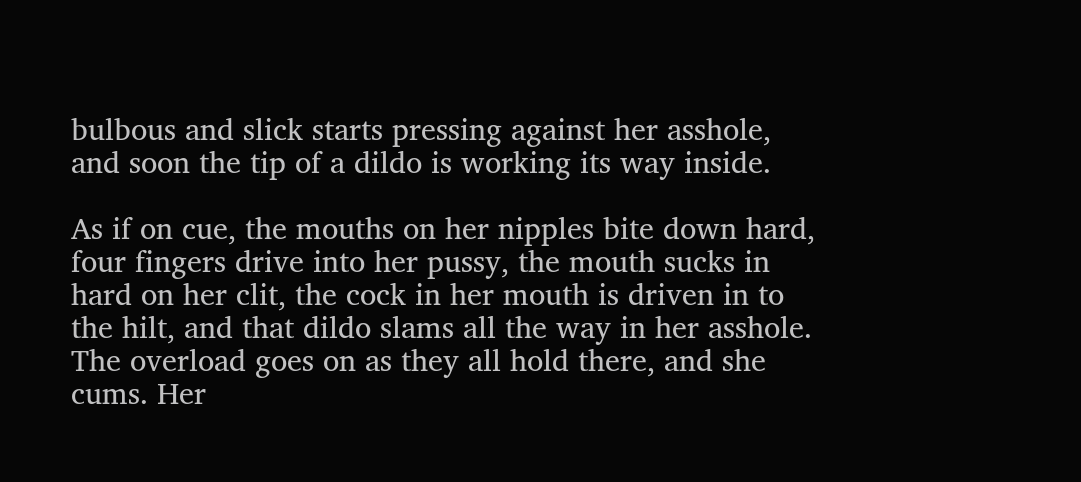bulbous and slick starts pressing against her asshole, and soon the tip of a dildo is working its way inside.

As if on cue, the mouths on her nipples bite down hard, four fingers drive into her pussy, the mouth sucks in hard on her clit, the cock in her mouth is driven in to the hilt, and that dildo slams all the way in her asshole. The overload goes on as they all hold there, and she cums. Her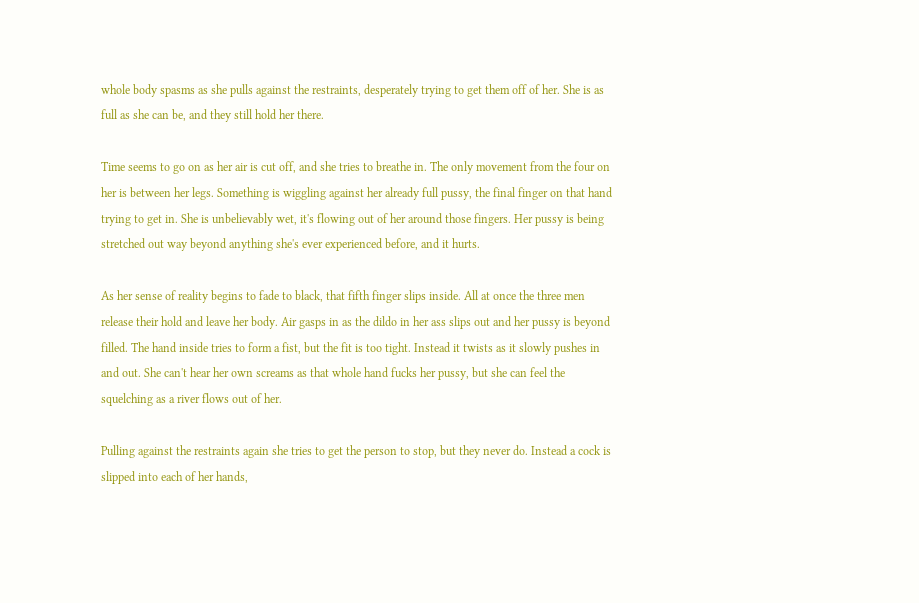whole body spasms as she pulls against the restraints, desperately trying to get them off of her. She is as full as she can be, and they still hold her there.

Time seems to go on as her air is cut off, and she tries to breathe in. The only movement from the four on her is between her legs. Something is wiggling against her already full pussy, the final finger on that hand trying to get in. She is unbelievably wet, it's flowing out of her around those fingers. Her pussy is being stretched out way beyond anything she's ever experienced before, and it hurts.

As her sense of reality begins to fade to black, that fifth finger slips inside. All at once the three men release their hold and leave her body. Air gasps in as the dildo in her ass slips out and her pussy is beyond filled. The hand inside tries to form a fist, but the fit is too tight. Instead it twists as it slowly pushes in and out. She can't hear her own screams as that whole hand fucks her pussy, but she can feel the squelching as a river flows out of her.

Pulling against the restraints again she tries to get the person to stop, but they never do. Instead a cock is slipped into each of her hands,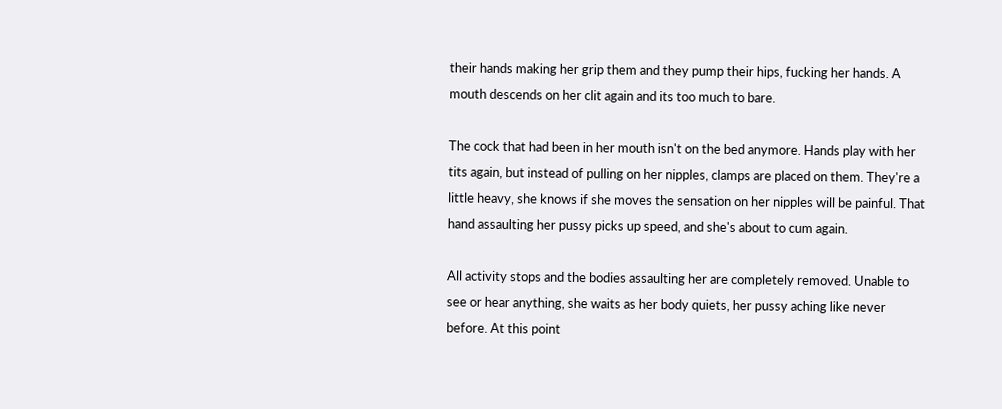their hands making her grip them and they pump their hips, fucking her hands. A mouth descends on her clit again and its too much to bare.

The cock that had been in her mouth isn't on the bed anymore. Hands play with her tits again, but instead of pulling on her nipples, clamps are placed on them. They're a little heavy, she knows if she moves the sensation on her nipples will be painful. That hand assaulting her pussy picks up speed, and she's about to cum again.

All activity stops and the bodies assaulting her are completely removed. Unable to see or hear anything, she waits as her body quiets, her pussy aching like never before. At this point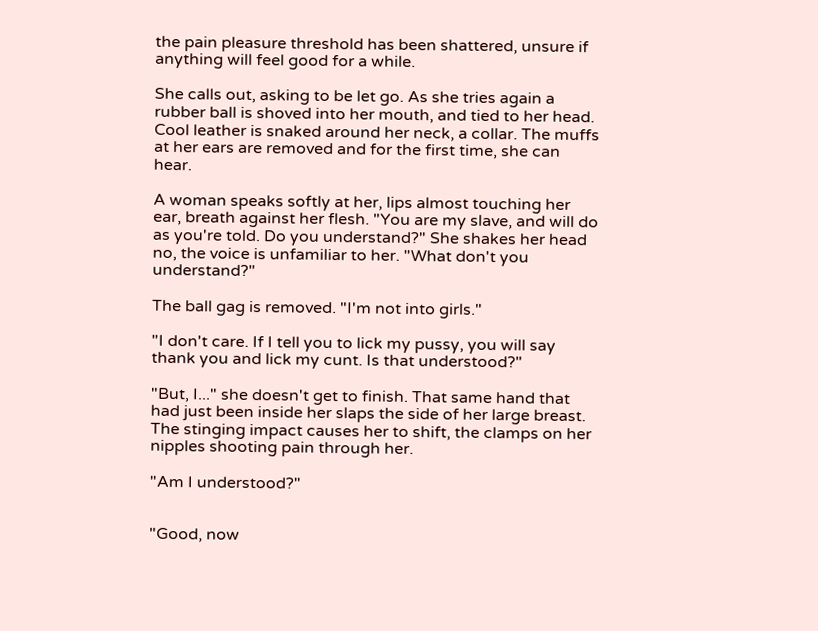the pain pleasure threshold has been shattered, unsure if anything will feel good for a while.

She calls out, asking to be let go. As she tries again a rubber ball is shoved into her mouth, and tied to her head. Cool leather is snaked around her neck, a collar. The muffs at her ears are removed and for the first time, she can hear.

A woman speaks softly at her, lips almost touching her ear, breath against her flesh. "You are my slave, and will do as you're told. Do you understand?" She shakes her head no, the voice is unfamiliar to her. "What don't you understand?"

The ball gag is removed. "I'm not into girls."

"I don't care. If I tell you to lick my pussy, you will say thank you and lick my cunt. Is that understood?"

"But, I..." she doesn't get to finish. That same hand that had just been inside her slaps the side of her large breast. The stinging impact causes her to shift, the clamps on her nipples shooting pain through her.

"Am I understood?"


"Good, now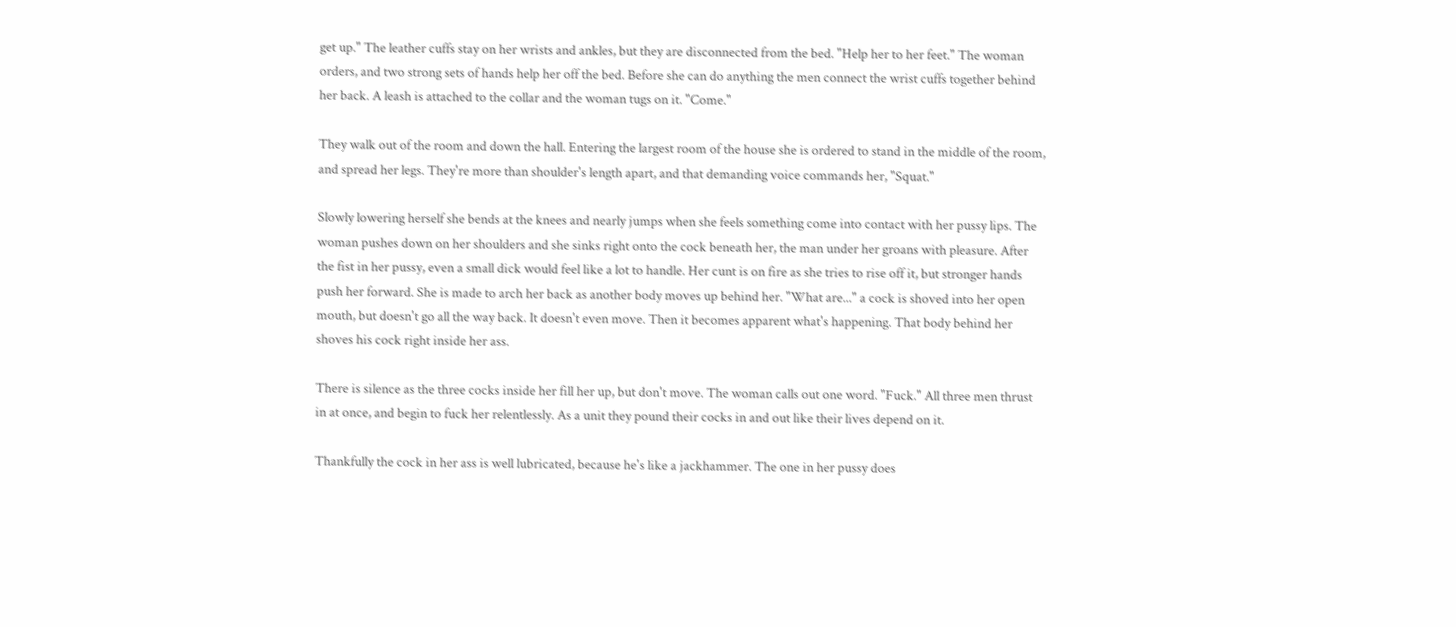get up." The leather cuffs stay on her wrists and ankles, but they are disconnected from the bed. "Help her to her feet." The woman orders, and two strong sets of hands help her off the bed. Before she can do anything the men connect the wrist cuffs together behind her back. A leash is attached to the collar and the woman tugs on it. "Come."

They walk out of the room and down the hall. Entering the largest room of the house she is ordered to stand in the middle of the room, and spread her legs. They're more than shoulder's length apart, and that demanding voice commands her, "Squat."

Slowly lowering herself she bends at the knees and nearly jumps when she feels something come into contact with her pussy lips. The woman pushes down on her shoulders and she sinks right onto the cock beneath her, the man under her groans with pleasure. After the fist in her pussy, even a small dick would feel like a lot to handle. Her cunt is on fire as she tries to rise off it, but stronger hands push her forward. She is made to arch her back as another body moves up behind her. "What are..." a cock is shoved into her open mouth, but doesn't go all the way back. It doesn't even move. Then it becomes apparent what's happening. That body behind her shoves his cock right inside her ass.

There is silence as the three cocks inside her fill her up, but don't move. The woman calls out one word. "Fuck." All three men thrust in at once, and begin to fuck her relentlessly. As a unit they pound their cocks in and out like their lives depend on it.

Thankfully the cock in her ass is well lubricated, because he's like a jackhammer. The one in her pussy does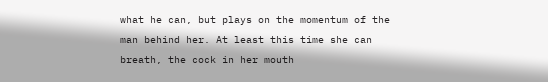what he can, but plays on the momentum of the man behind her. At least this time she can breath, the cock in her mouth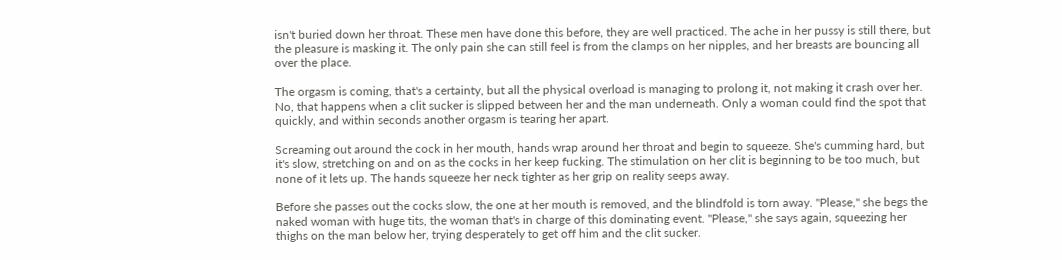isn't buried down her throat. These men have done this before, they are well practiced. The ache in her pussy is still there, but the pleasure is masking it. The only pain she can still feel is from the clamps on her nipples, and her breasts are bouncing all over the place.

The orgasm is coming, that's a certainty, but all the physical overload is managing to prolong it, not making it crash over her. No, that happens when a clit sucker is slipped between her and the man underneath. Only a woman could find the spot that quickly, and within seconds another orgasm is tearing her apart.

Screaming out around the cock in her mouth, hands wrap around her throat and begin to squeeze. She's cumming hard, but it's slow, stretching on and on as the cocks in her keep fucking. The stimulation on her clit is beginning to be too much, but none of it lets up. The hands squeeze her neck tighter as her grip on reality seeps away.

Before she passes out the cocks slow, the one at her mouth is removed, and the blindfold is torn away. "Please," she begs the naked woman with huge tits, the woman that's in charge of this dominating event. "Please," she says again, squeezing her thighs on the man below her, trying desperately to get off him and the clit sucker.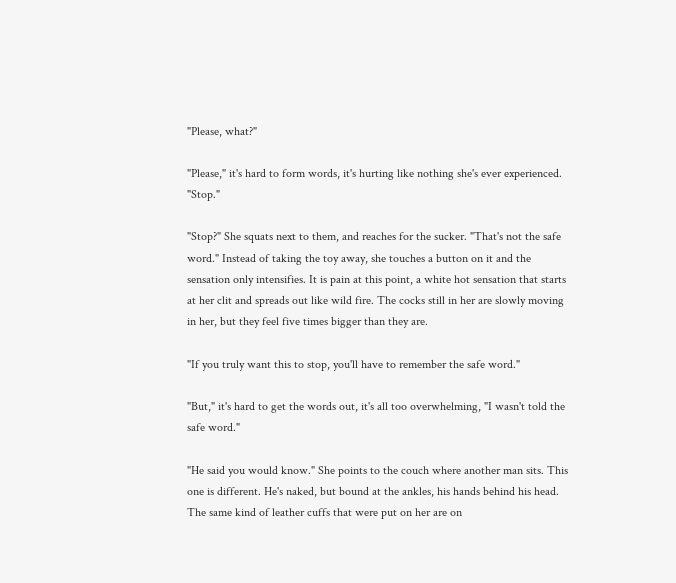"Please, what?"

"Please," it's hard to form words, it's hurting like nothing she's ever experienced. "Stop."

"Stop?" She squats next to them, and reaches for the sucker. "That's not the safe word." Instead of taking the toy away, she touches a button on it and the sensation only intensifies. It is pain at this point, a white hot sensation that starts at her clit and spreads out like wild fire. The cocks still in her are slowly moving in her, but they feel five times bigger than they are.

"If you truly want this to stop, you'll have to remember the safe word."

"But," it's hard to get the words out, it's all too overwhelming, "I wasn't told the safe word."

"He said you would know." She points to the couch where another man sits. This one is different. He's naked, but bound at the ankles, his hands behind his head. The same kind of leather cuffs that were put on her are on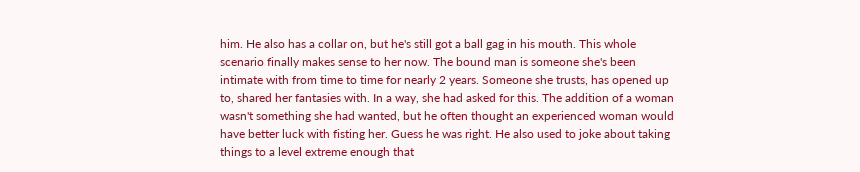him. He also has a collar on, but he's still got a ball gag in his mouth. This whole scenario finally makes sense to her now. The bound man is someone she's been intimate with from time to time for nearly 2 years. Someone she trusts, has opened up to, shared her fantasies with. In a way, she had asked for this. The addition of a woman wasn't something she had wanted, but he often thought an experienced woman would have better luck with fisting her. Guess he was right. He also used to joke about taking things to a level extreme enough that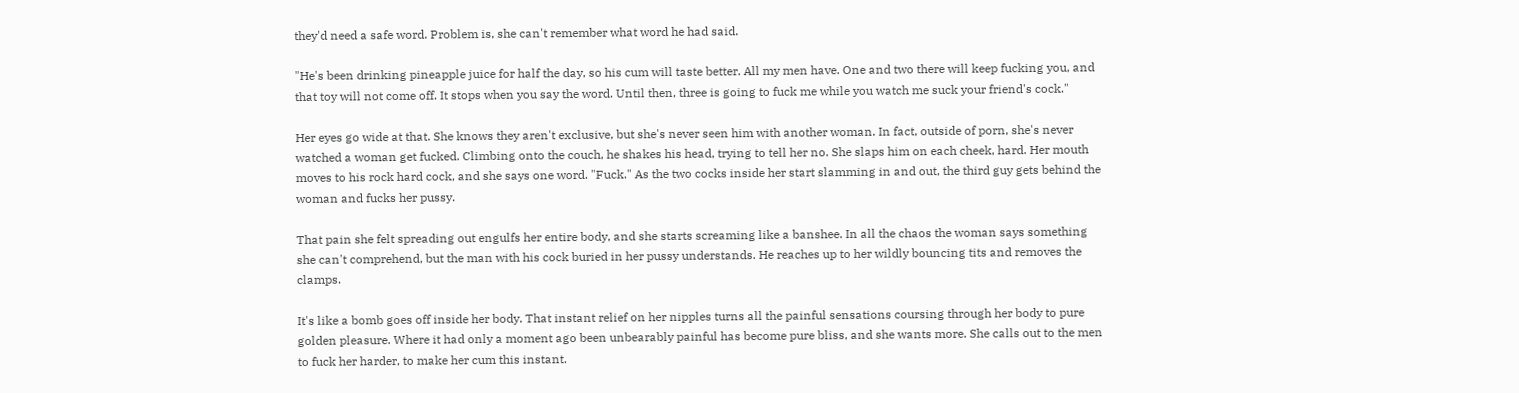they'd need a safe word. Problem is, she can't remember what word he had said.

"He's been drinking pineapple juice for half the day, so his cum will taste better. All my men have. One and two there will keep fucking you, and that toy will not come off. It stops when you say the word. Until then, three is going to fuck me while you watch me suck your friend's cock."

Her eyes go wide at that. She knows they aren't exclusive, but she's never seen him with another woman. In fact, outside of porn, she's never watched a woman get fucked. Climbing onto the couch, he shakes his head, trying to tell her no. She slaps him on each cheek, hard. Her mouth moves to his rock hard cock, and she says one word. "Fuck." As the two cocks inside her start slamming in and out, the third guy gets behind the woman and fucks her pussy.

That pain she felt spreading out engulfs her entire body, and she starts screaming like a banshee. In all the chaos the woman says something she can't comprehend, but the man with his cock buried in her pussy understands. He reaches up to her wildly bouncing tits and removes the clamps.

It's like a bomb goes off inside her body. That instant relief on her nipples turns all the painful sensations coursing through her body to pure golden pleasure. Where it had only a moment ago been unbearably painful has become pure bliss, and she wants more. She calls out to the men to fuck her harder, to make her cum this instant.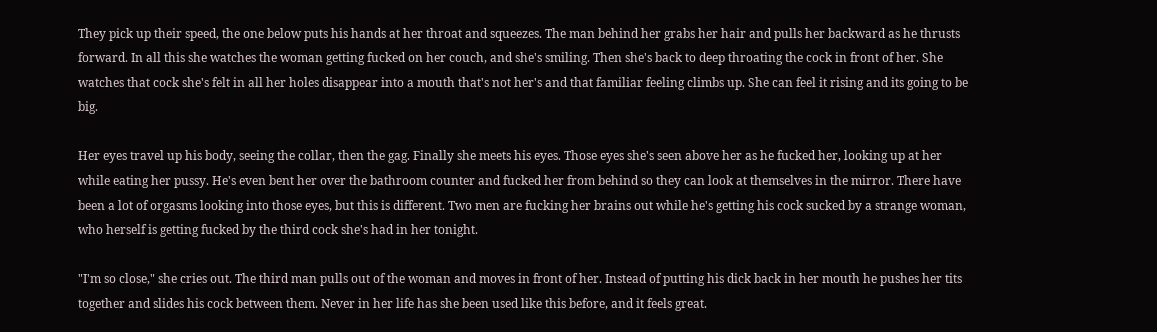They pick up their speed, the one below puts his hands at her throat and squeezes. The man behind her grabs her hair and pulls her backward as he thrusts forward. In all this she watches the woman getting fucked on her couch, and she's smiling. Then she's back to deep throating the cock in front of her. She watches that cock she's felt in all her holes disappear into a mouth that's not her's and that familiar feeling climbs up. She can feel it rising and its going to be big.

Her eyes travel up his body, seeing the collar, then the gag. Finally she meets his eyes. Those eyes she's seen above her as he fucked her, looking up at her while eating her pussy. He's even bent her over the bathroom counter and fucked her from behind so they can look at themselves in the mirror. There have been a lot of orgasms looking into those eyes, but this is different. Two men are fucking her brains out while he's getting his cock sucked by a strange woman, who herself is getting fucked by the third cock she's had in her tonight.

"I'm so close," she cries out. The third man pulls out of the woman and moves in front of her. Instead of putting his dick back in her mouth he pushes her tits together and slides his cock between them. Never in her life has she been used like this before, and it feels great.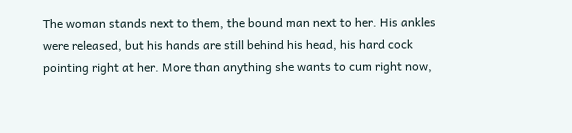The woman stands next to them, the bound man next to her. His ankles were released, but his hands are still behind his head, his hard cock pointing right at her. More than anything she wants to cum right now,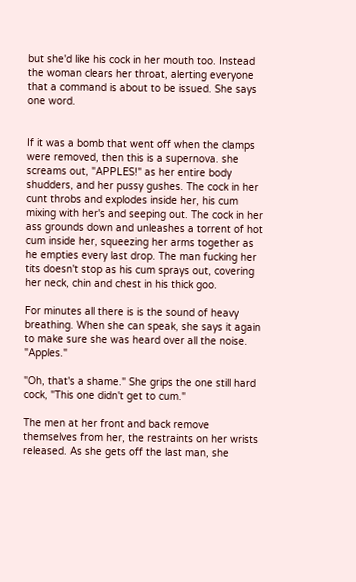but she'd like his cock in her mouth too. Instead the woman clears her throat, alerting everyone that a command is about to be issued. She says one word.


If it was a bomb that went off when the clamps were removed, then this is a supernova. she screams out, "APPLES!" as her entire body shudders, and her pussy gushes. The cock in her cunt throbs and explodes inside her, his cum mixing with her's and seeping out. The cock in her ass grounds down and unleashes a torrent of hot cum inside her, squeezing her arms together as he empties every last drop. The man fucking her tits doesn't stop as his cum sprays out, covering her neck, chin and chest in his thick goo.

For minutes all there is is the sound of heavy breathing. When she can speak, she says it again to make sure she was heard over all the noise. "Apples."

"Oh, that's a shame." She grips the one still hard cock, "This one didn't get to cum."

The men at her front and back remove themselves from her, the restraints on her wrists released. As she gets off the last man, she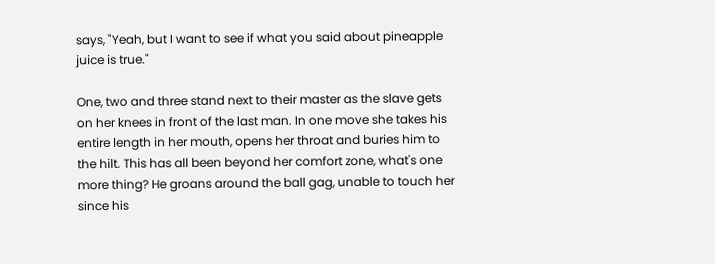says, "Yeah, but I want to see if what you said about pineapple juice is true."

One, two and three stand next to their master as the slave gets on her knees in front of the last man. In one move she takes his entire length in her mouth, opens her throat and buries him to the hilt. This has all been beyond her comfort zone, what's one more thing? He groans around the ball gag, unable to touch her since his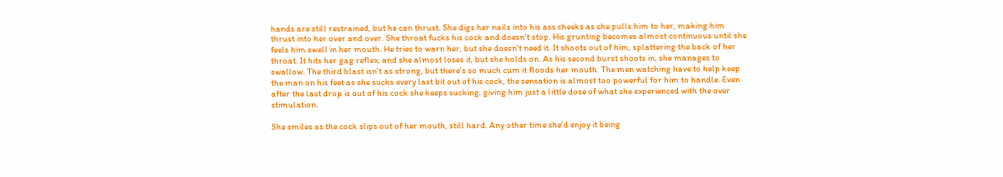hands are still restrained, but he can thrust. She digs her nails into his ass cheeks as she pulls him to her, making him thrust into her over and over. She throat fucks his cock and doesn't stop. His grunting becomes almost continuous until she feels him swell in her mouth. He tries to warn her, but she doesn't need it. It shoots out of him, splattering the back of her throat. It hits her gag reflex, and she almost loses it, but she holds on. As his second burst shoots in, she manages to swallow. The third blast isn't as strong, but there's so much cum it floods her mouth. The men watching have to help keep the man on his feet as she sucks every last bit out of his cock, the sensation is almost too powerful for him to handle. Even after the last drop is out of his cock she keeps sucking, giving him just a little dose of what she experienced with the over stimulation.

She smiles as the cock slips out of her mouth, still hard. Any other time she'd enjoy it being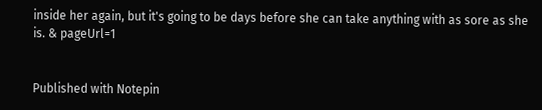inside her again, but it's going to be days before she can take anything with as sore as she is. & pageUrl=1


Published with Notepin